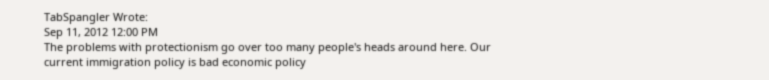TabSpangler Wrote:
Sep 11, 2012 12:00 PM
The problems with protectionism go over too many people's heads around here. Our current immigration policy is bad economic policy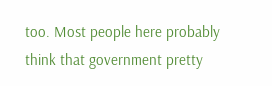too. Most people here probably think that government pretty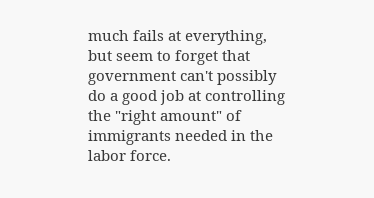much fails at everything, but seem to forget that government can't possibly do a good job at controlling the "right amount" of immigrants needed in the labor force.